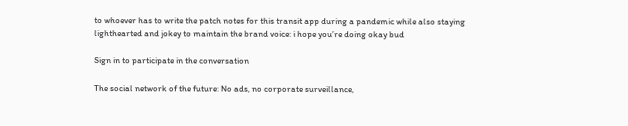to whoever has to write the patch notes for this transit app during a pandemic while also staying lighthearted and jokey to maintain the brand voice: i hope you’re doing okay bud

Sign in to participate in the conversation

The social network of the future: No ads, no corporate surveillance,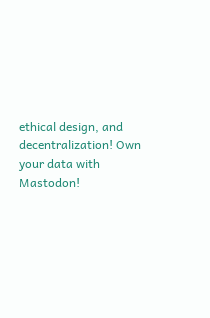ethical design, and decentralization! Own your data with Mastodon!